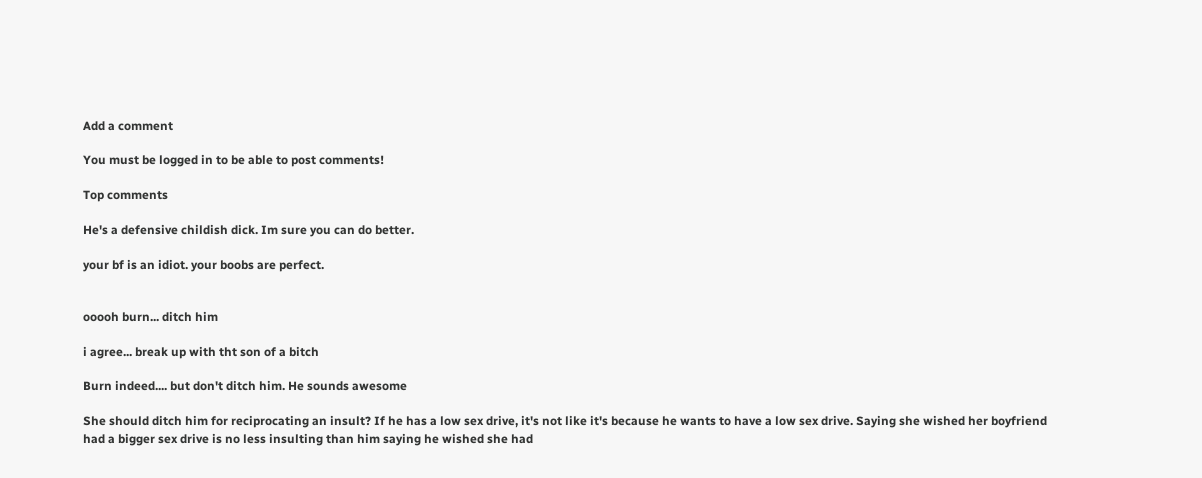Add a comment

You must be logged in to be able to post comments!

Top comments

He's a defensive childish dick. Im sure you can do better.

your bf is an idiot. your boobs are perfect.


ooooh burn... ditch him

i agree... break up with tht son of a bitch

Burn indeed.... but don't ditch him. He sounds awesome

She should ditch him for reciprocating an insult? If he has a low sex drive, it's not like it's because he wants to have a low sex drive. Saying she wished her boyfriend had a bigger sex drive is no less insulting than him saying he wished she had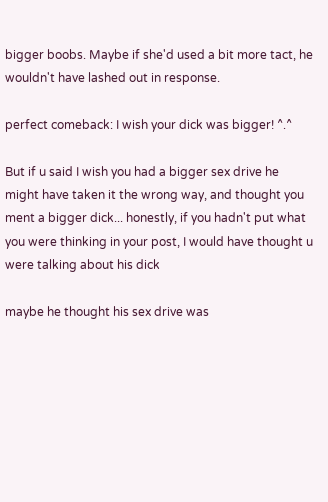bigger boobs. Maybe if she'd used a bit more tact, he wouldn't have lashed out in response.

perfect comeback: I wish your dick was bigger! ^.^

But if u said I wish you had a bigger sex drive he might have taken it the wrong way, and thought you ment a bigger dick... honestly, if you hadn't put what you were thinking in your post, I would have thought u were talking about his dick

maybe he thought his sex drive was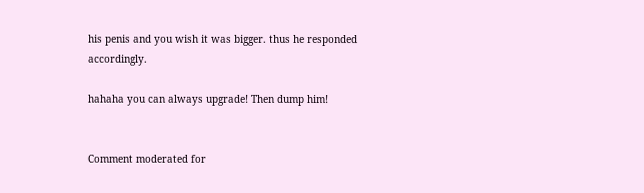his penis and you wish it was bigger. thus he responded accordingly.

hahaha you can always upgrade! Then dump him!


Comment moderated for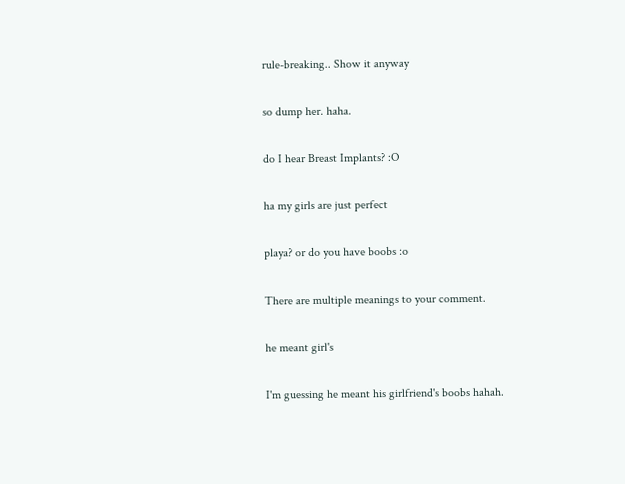rule-breaking.. Show it anyway

so dump her. haha.

do I hear Breast Implants? :O

ha my girls are just perfect

playa? or do you have boobs :o

There are multiple meanings to your comment.

he meant girl's

I'm guessing he meant his girlfriend's boobs hahah.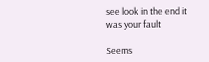see look in the end it was your fault

Seems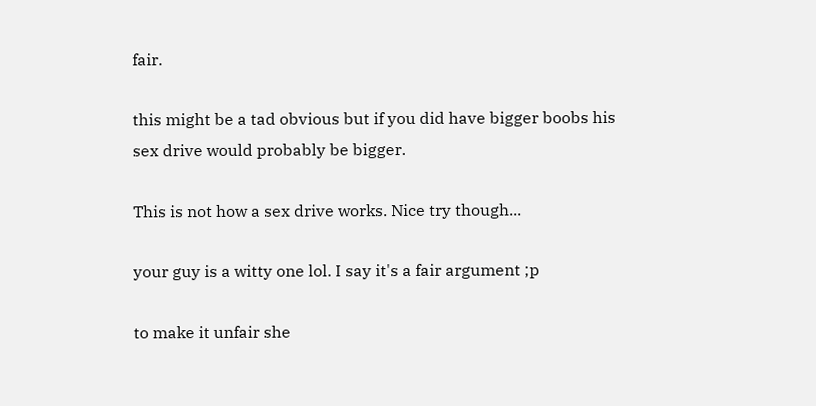fair.

this might be a tad obvious but if you did have bigger boobs his sex drive would probably be bigger.

This is not how a sex drive works. Nice try though...

your guy is a witty one lol. I say it's a fair argument ;p

to make it unfair she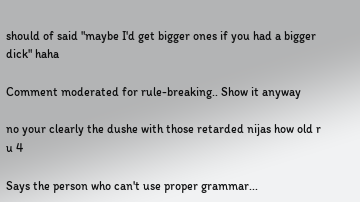should of said "maybe I'd get bigger ones if you had a bigger dick" haha

Comment moderated for rule-breaking.. Show it anyway

no your clearly the dushe with those retarded nijas how old r u 4

Says the person who can't use proper grammar...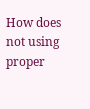How does not using proper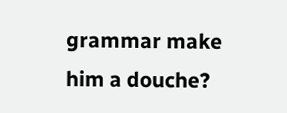grammar make him a douche?